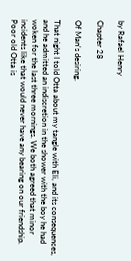by Rafael Henry

Chapter 28

Of Man's desiring.

That night I told Otta about my tangle with Eli, and its consequences, and he admitted an indiscretion in the shower with the boy he had woken for the last three mornings. We both agreed that minor incidents like that would never have any bearing on our friendship. Poor old Otta is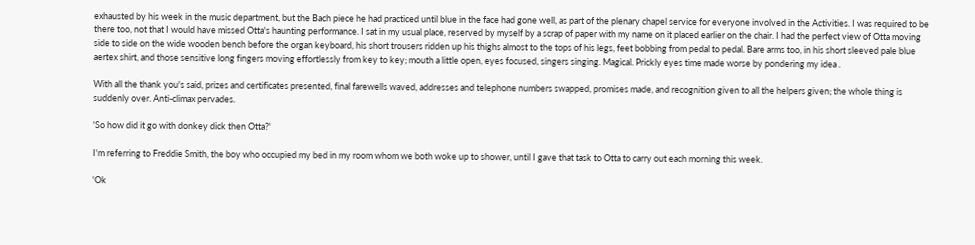exhausted by his week in the music department, but the Bach piece he had practiced until blue in the face had gone well, as part of the plenary chapel service for everyone involved in the Activities. I was required to be there too, not that I would have missed Otta's haunting performance. I sat in my usual place, reserved by myself by a scrap of paper with my name on it placed earlier on the chair. I had the perfect view of Otta moving side to side on the wide wooden bench before the organ keyboard, his short trousers ridden up his thighs almost to the tops of his legs, feet bobbing from pedal to pedal. Bare arms too, in his short sleeved pale blue aertex shirt, and those sensitive long fingers moving effortlessly from key to key; mouth a little open, eyes focused, singers singing. Magical. Prickly eyes time made worse by pondering my idea .

With all the thank you's said, prizes and certificates presented, final farewells waved, addresses and telephone numbers swapped, promises made, and recognition given to all the helpers given; the whole thing is suddenly over. Anti-climax pervades.

'So how did it go with donkey dick then Otta?'

I'm referring to Freddie Smith, the boy who occupied my bed in my room whom we both woke up to shower, until I gave that task to Otta to carry out each morning this week.

'Ok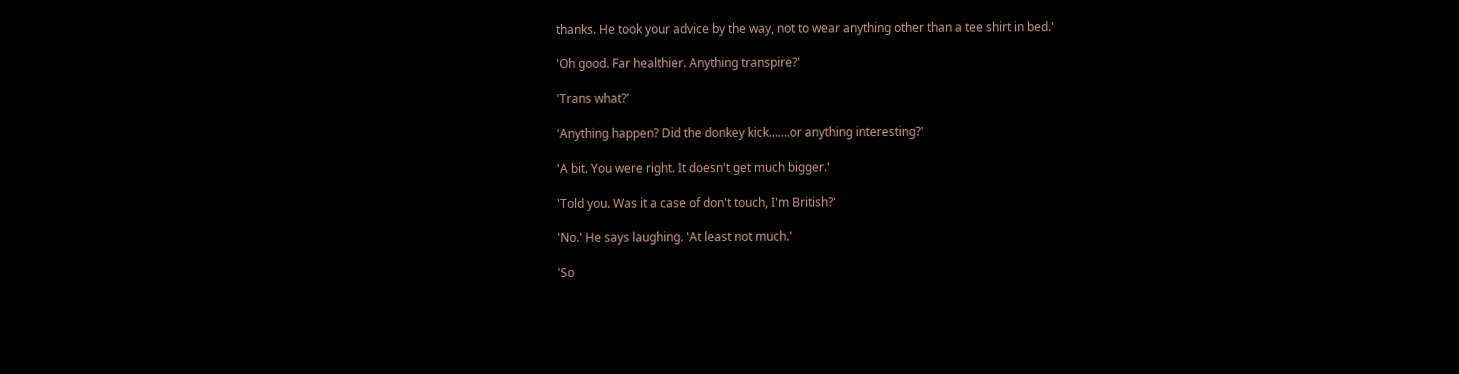thanks. He took your advice by the way, not to wear anything other than a tee shirt in bed.'

'Oh good. Far healthier. Anything transpire?'

'Trans what?'

'Anything happen? Did the donkey kick…….or anything interesting?'

'A bit. You were right. It doesn't get much bigger.'

'Told you. Was it a case of don't touch, I'm British?'

'No.' He says laughing. 'At least not much.'

'So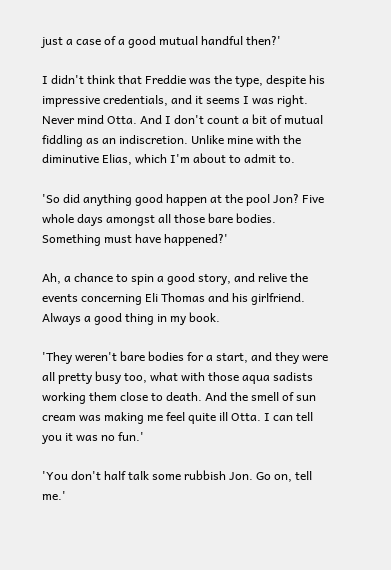just a case of a good mutual handful then?'

I didn't think that Freddie was the type, despite his impressive credentials, and it seems I was right. Never mind Otta. And I don't count a bit of mutual fiddling as an indiscretion. Unlike mine with the diminutive Elias, which I'm about to admit to.

'So did anything good happen at the pool Jon? Five whole days amongst all those bare bodies. Something must have happened?'

Ah, a chance to spin a good story, and relive the events concerning Eli Thomas and his girlfriend. Always a good thing in my book.

'They weren't bare bodies for a start, and they were all pretty busy too, what with those aqua sadists working them close to death. And the smell of sun cream was making me feel quite ill Otta. I can tell you it was no fun.'

'You don't half talk some rubbish Jon. Go on, tell me.'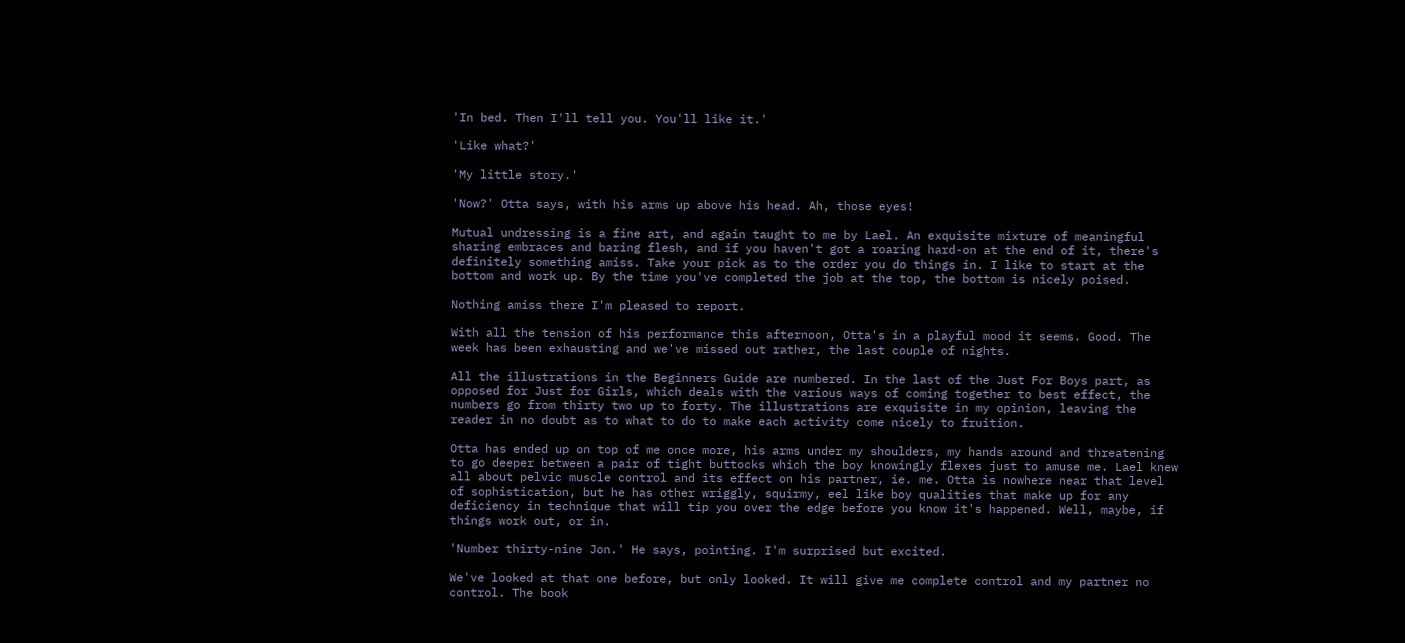'In bed. Then I'll tell you. You'll like it.'

'Like what?'

'My little story.'

'Now?' Otta says, with his arms up above his head. Ah, those eyes!

Mutual undressing is a fine art, and again taught to me by Lael. An exquisite mixture of meaningful sharing embraces and baring flesh, and if you haven't got a roaring hard-on at the end of it, there's definitely something amiss. Take your pick as to the order you do things in. I like to start at the bottom and work up. By the time you've completed the job at the top, the bottom is nicely poised.

Nothing amiss there I'm pleased to report.

With all the tension of his performance this afternoon, Otta's in a playful mood it seems. Good. The week has been exhausting and we've missed out rather, the last couple of nights.

All the illustrations in the Beginners Guide are numbered. In the last of the Just For Boys part, as opposed for Just for Girls, which deals with the various ways of coming together to best effect, the numbers go from thirty two up to forty. The illustrations are exquisite in my opinion, leaving the reader in no doubt as to what to do to make each activity come nicely to fruition.

Otta has ended up on top of me once more, his arms under my shoulders, my hands around and threatening to go deeper between a pair of tight buttocks which the boy knowingly flexes just to amuse me. Lael knew all about pelvic muscle control and its effect on his partner, ie. me. Otta is nowhere near that level of sophistication, but he has other wriggly, squirmy, eel like boy qualities that make up for any deficiency in technique that will tip you over the edge before you know it's happened. Well, maybe, if things work out, or in.

'Number thirty-nine Jon.' He says, pointing. I'm surprised but excited.

We've looked at that one before, but only looked. It will give me complete control and my partner no control. The book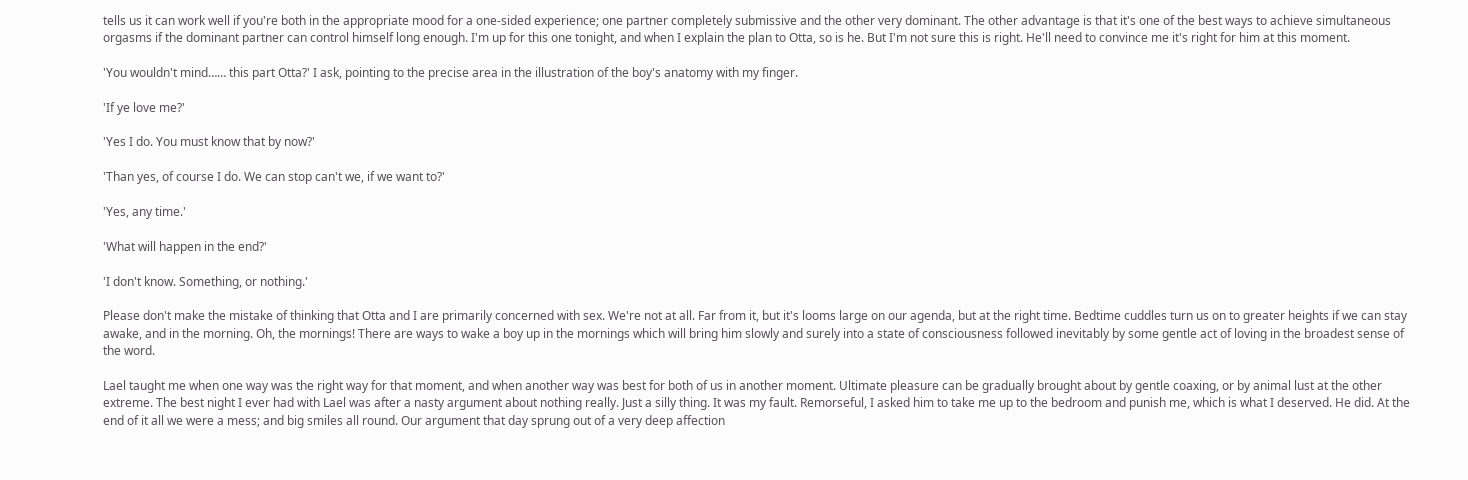tells us it can work well if you're both in the appropriate mood for a one-sided experience; one partner completely submissive and the other very dominant. The other advantage is that it's one of the best ways to achieve simultaneous orgasms if the dominant partner can control himself long enough. I'm up for this one tonight, and when I explain the plan to Otta, so is he. But I'm not sure this is right. He'll need to convince me it's right for him at this moment.

'You wouldn't mind…… this part Otta?' I ask, pointing to the precise area in the illustration of the boy's anatomy with my finger.

'If ye love me?'

'Yes I do. You must know that by now?'

'Than yes, of course I do. We can stop can't we, if we want to?'

'Yes, any time.'

'What will happen in the end?'

'I don't know. Something, or nothing.'

Please don't make the mistake of thinking that Otta and I are primarily concerned with sex. We're not at all. Far from it, but it's looms large on our agenda, but at the right time. Bedtime cuddles turn us on to greater heights if we can stay awake, and in the morning. Oh, the mornings! There are ways to wake a boy up in the mornings which will bring him slowly and surely into a state of consciousness followed inevitably by some gentle act of loving in the broadest sense of the word.

Lael taught me when one way was the right way for that moment, and when another way was best for both of us in another moment. Ultimate pleasure can be gradually brought about by gentle coaxing, or by animal lust at the other extreme. The best night I ever had with Lael was after a nasty argument about nothing really. Just a silly thing. It was my fault. Remorseful, I asked him to take me up to the bedroom and punish me, which is what I deserved. He did. At the end of it all we were a mess; and big smiles all round. Our argument that day sprung out of a very deep affection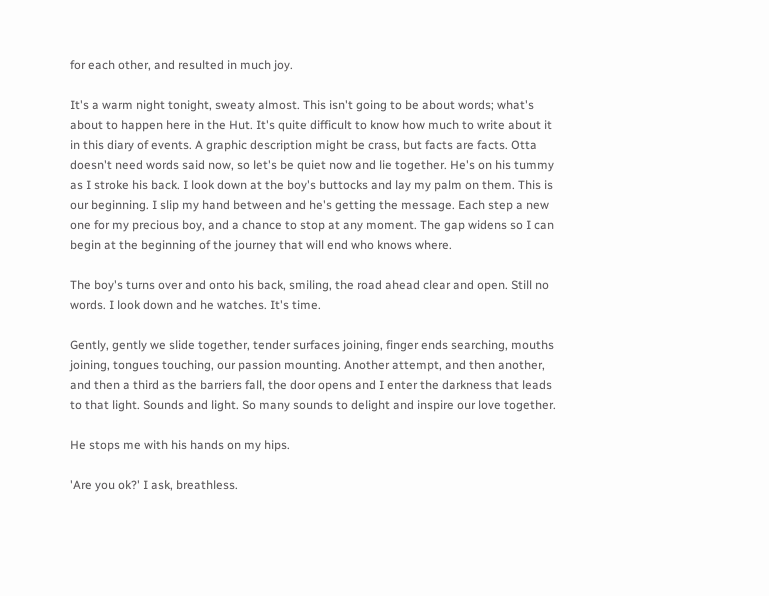for each other, and resulted in much joy.

It's a warm night tonight, sweaty almost. This isn't going to be about words; what's about to happen here in the Hut. It's quite difficult to know how much to write about it in this diary of events. A graphic description might be crass, but facts are facts. Otta doesn't need words said now, so let's be quiet now and lie together. He's on his tummy as I stroke his back. I look down at the boy's buttocks and lay my palm on them. This is our beginning. I slip my hand between and he's getting the message. Each step a new one for my precious boy, and a chance to stop at any moment. The gap widens so I can begin at the beginning of the journey that will end who knows where.

The boy's turns over and onto his back, smiling, the road ahead clear and open. Still no words. I look down and he watches. It's time.

Gently, gently we slide together, tender surfaces joining, finger ends searching, mouths joining, tongues touching, our passion mounting. Another attempt, and then another, and then a third as the barriers fall, the door opens and I enter the darkness that leads to that light. Sounds and light. So many sounds to delight and inspire our love together.

He stops me with his hands on my hips.

'Are you ok?' I ask, breathless.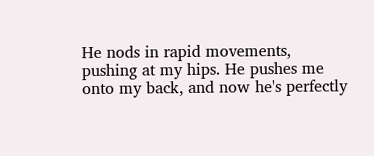He nods in rapid movements, pushing at my hips. He pushes me onto my back, and now he's perfectly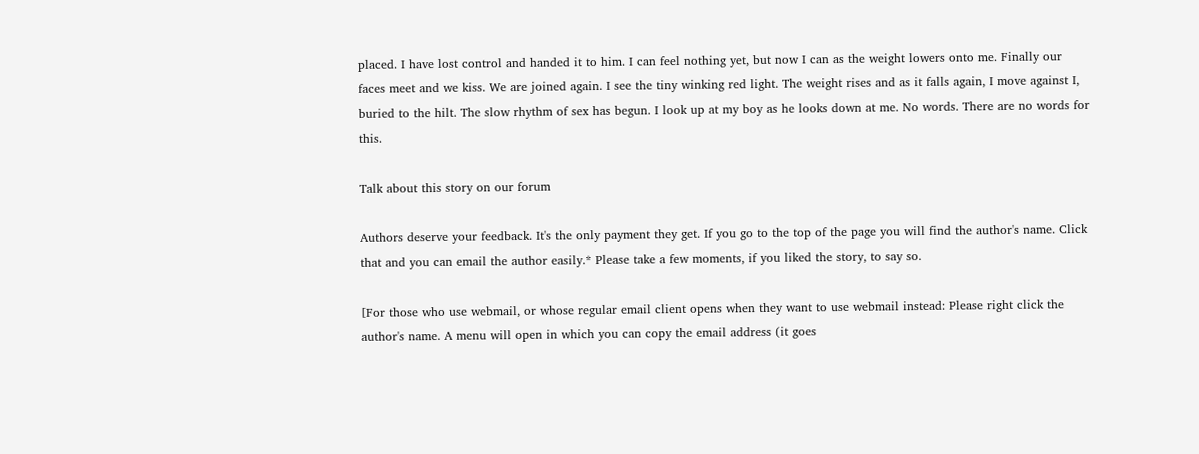placed. I have lost control and handed it to him. I can feel nothing yet, but now I can as the weight lowers onto me. Finally our faces meet and we kiss. We are joined again. I see the tiny winking red light. The weight rises and as it falls again, I move against I, buried to the hilt. The slow rhythm of sex has begun. I look up at my boy as he looks down at me. No words. There are no words for this.

Talk about this story on our forum

Authors deserve your feedback. It's the only payment they get. If you go to the top of the page you will find the author's name. Click that and you can email the author easily.* Please take a few moments, if you liked the story, to say so.

[For those who use webmail, or whose regular email client opens when they want to use webmail instead: Please right click the author's name. A menu will open in which you can copy the email address (it goes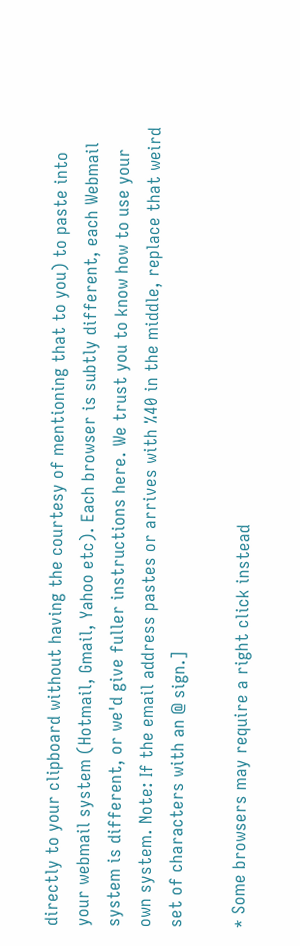directly to your clipboard without having the courtesy of mentioning that to you) to paste into your webmail system (Hotmail, Gmail, Yahoo etc). Each browser is subtly different, each Webmail system is different, or we'd give fuller instructions here. We trust you to know how to use your own system. Note: If the email address pastes or arrives with %40 in the middle, replace that weird set of characters with an @ sign.]

* Some browsers may require a right click instead